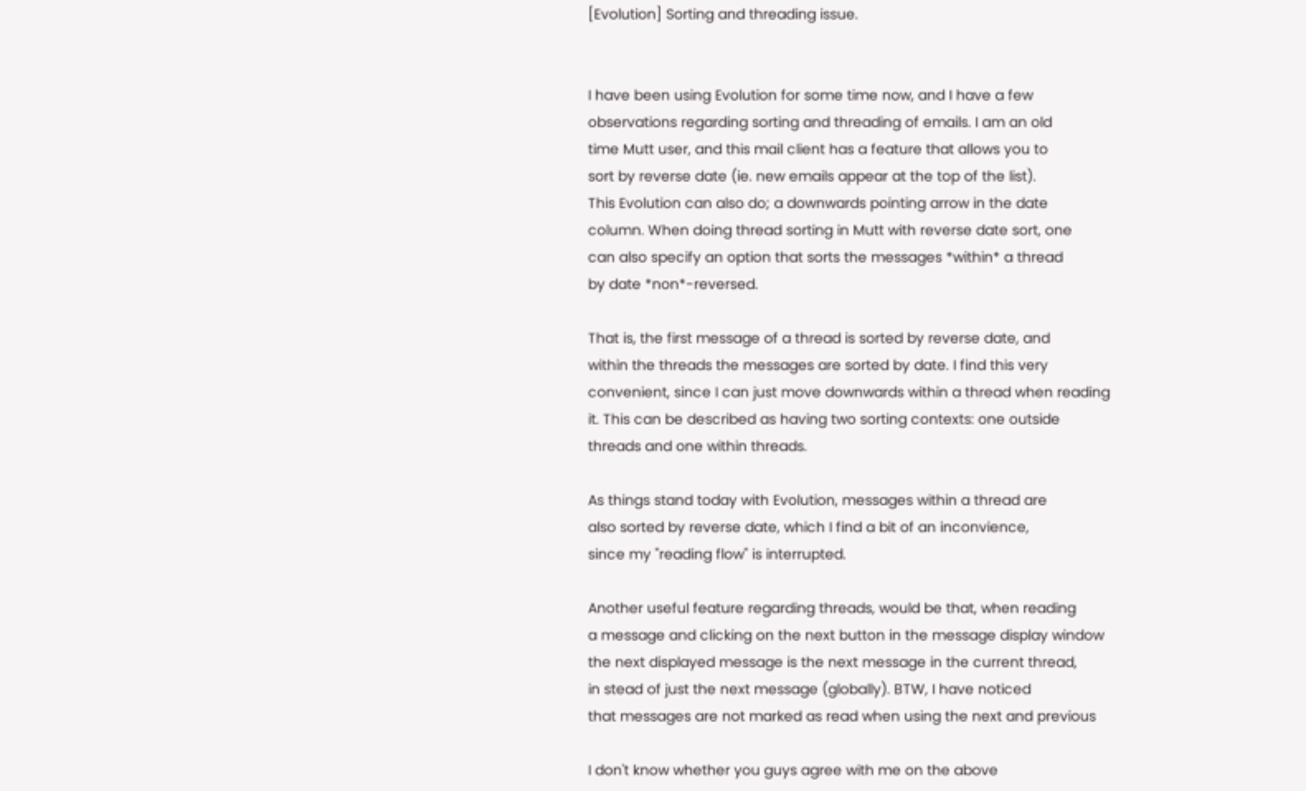[Evolution] Sorting and threading issue.


I have been using Evolution for some time now, and I have a few
observations regarding sorting and threading of emails. I am an old
time Mutt user, and this mail client has a feature that allows you to
sort by reverse date (ie. new emails appear at the top of the list).
This Evolution can also do; a downwards pointing arrow in the date
column. When doing thread sorting in Mutt with reverse date sort, one
can also specify an option that sorts the messages *within* a thread
by date *non*-reversed.

That is, the first message of a thread is sorted by reverse date, and
within the threads the messages are sorted by date. I find this very
convenient, since I can just move downwards within a thread when reading
it. This can be described as having two sorting contexts: one outside
threads and one within threads.

As things stand today with Evolution, messages within a thread are
also sorted by reverse date, which I find a bit of an inconvience,
since my "reading flow" is interrupted.

Another useful feature regarding threads, would be that, when reading
a message and clicking on the next button in the message display window
the next displayed message is the next message in the current thread,
in stead of just the next message (globally). BTW, I have noticed
that messages are not marked as read when using the next and previous

I don't know whether you guys agree with me on the above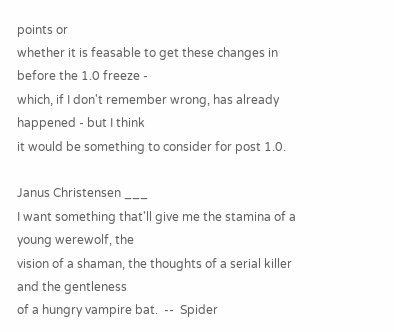points or
whether it is feasable to get these changes in before the 1.0 freeze -
which, if I don't remember wrong, has already happened - but I think
it would be something to consider for post 1.0.

Janus Christensen ___
I want something that'll give me the stamina of a young werewolf, the
vision of a shaman, the thoughts of a serial killer and the gentleness
of a hungry vampire bat.  --  Spider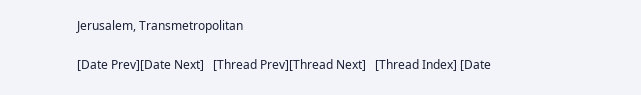Jerusalem, Transmetropolitan

[Date Prev][Date Next]   [Thread Prev][Thread Next]   [Thread Index] [Date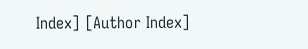Index] [Author Index]